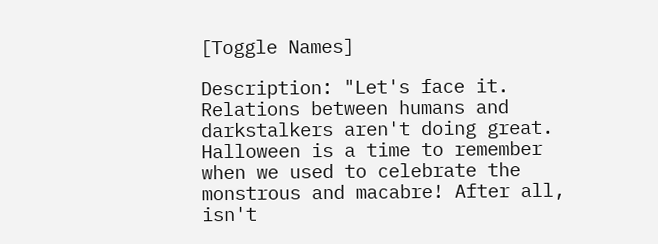[Toggle Names]

Description: "Let's face it. Relations between humans and darkstalkers aren't doing great. Halloween is a time to remember when we used to celebrate the monstrous and macabre! After all, isn't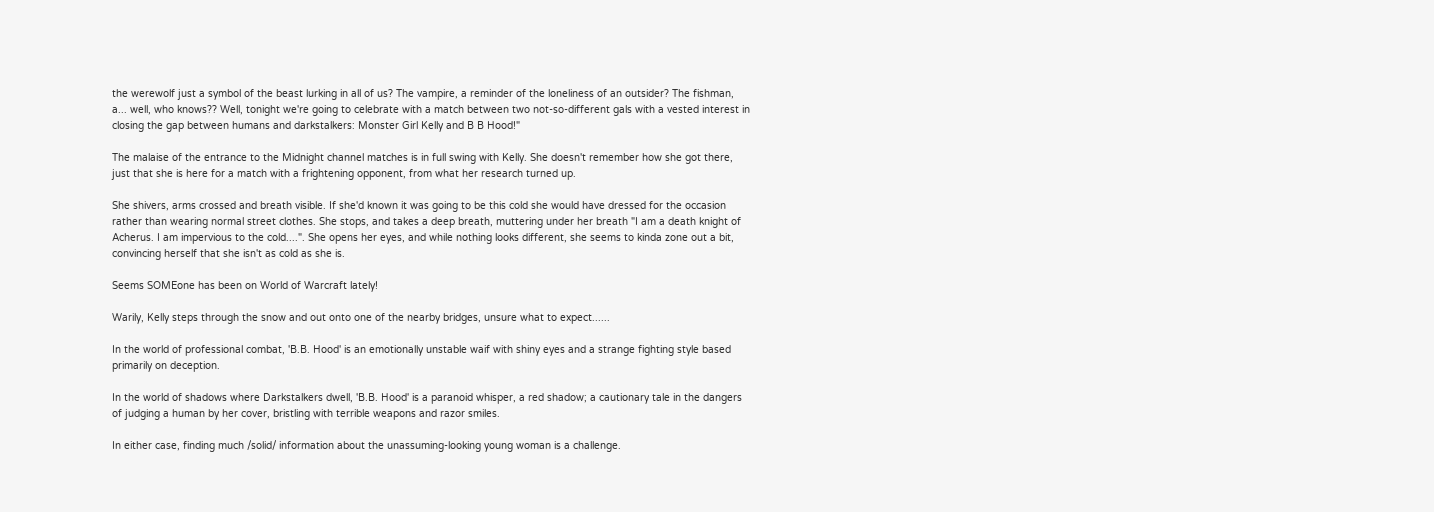the werewolf just a symbol of the beast lurking in all of us? The vampire, a reminder of the loneliness of an outsider? The fishman, a... well, who knows?? Well, tonight we're going to celebrate with a match between two not-so-different gals with a vested interest in closing the gap between humans and darkstalkers: Monster Girl Kelly and B B Hood!"

The malaise of the entrance to the Midnight channel matches is in full swing with Kelly. She doesn't remember how she got there, just that she is here for a match with a frightening opponent, from what her research turned up.

She shivers, arms crossed and breath visible. If she'd known it was going to be this cold she would have dressed for the occasion rather than wearing normal street clothes. She stops, and takes a deep breath, muttering under her breath "I am a death knight of Acherus. I am impervious to the cold....". She opens her eyes, and while nothing looks different, she seems to kinda zone out a bit, convincing herself that she isn't as cold as she is.

Seems SOMEone has been on World of Warcraft lately!

Warily, Kelly steps through the snow and out onto one of the nearby bridges, unsure what to expect......

In the world of professional combat, 'B.B. Hood' is an emotionally unstable waif with shiny eyes and a strange fighting style based primarily on deception.

In the world of shadows where Darkstalkers dwell, 'B.B. Hood' is a paranoid whisper, a red shadow; a cautionary tale in the dangers of judging a human by her cover, bristling with terrible weapons and razor smiles.

In either case, finding much /solid/ information about the unassuming-looking young woman is a challenge.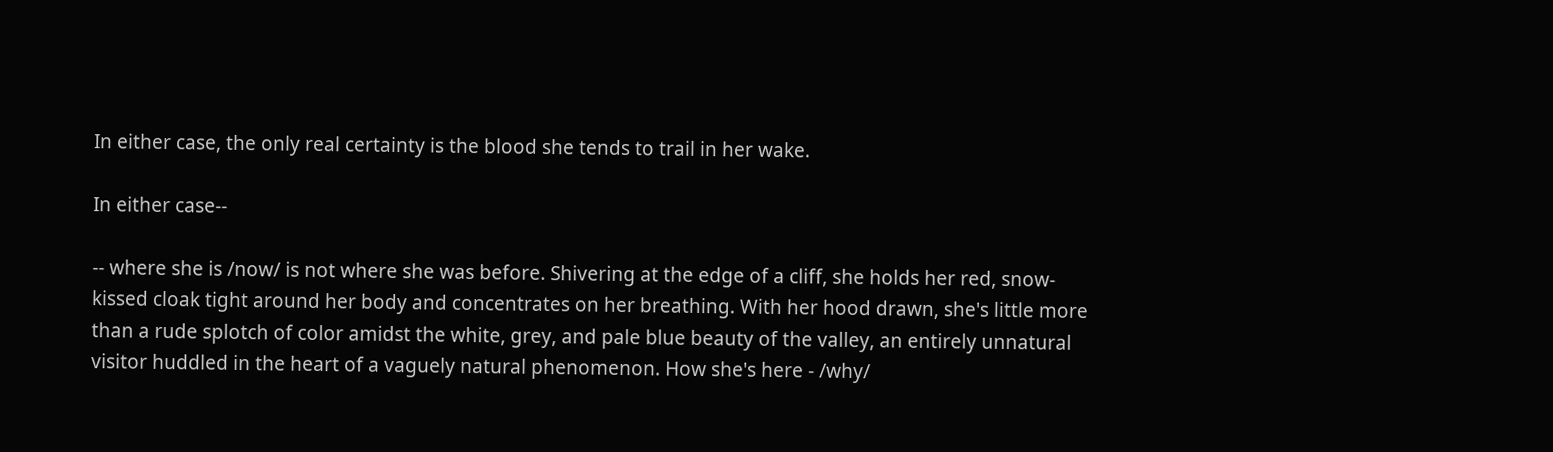In either case, the only real certainty is the blood she tends to trail in her wake.

In either case--

-- where she is /now/ is not where she was before. Shivering at the edge of a cliff, she holds her red, snow-kissed cloak tight around her body and concentrates on her breathing. With her hood drawn, she's little more than a rude splotch of color amidst the white, grey, and pale blue beauty of the valley, an entirely unnatural visitor huddled in the heart of a vaguely natural phenomenon. How she's here - /why/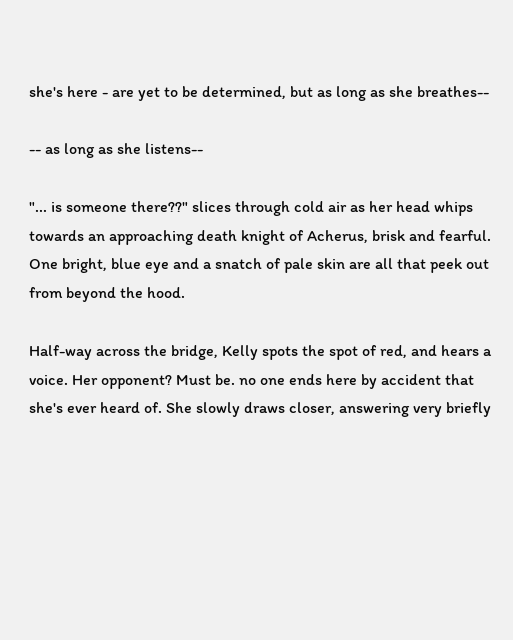she's here - are yet to be determined, but as long as she breathes--

-- as long as she listens--

"... is someone there??" slices through cold air as her head whips towards an approaching death knight of Acherus, brisk and fearful. One bright, blue eye and a snatch of pale skin are all that peek out from beyond the hood.

Half-way across the bridge, Kelly spots the spot of red, and hears a voice. Her opponent? Must be. no one ends here by accident that she's ever heard of. She slowly draws closer, answering very briefly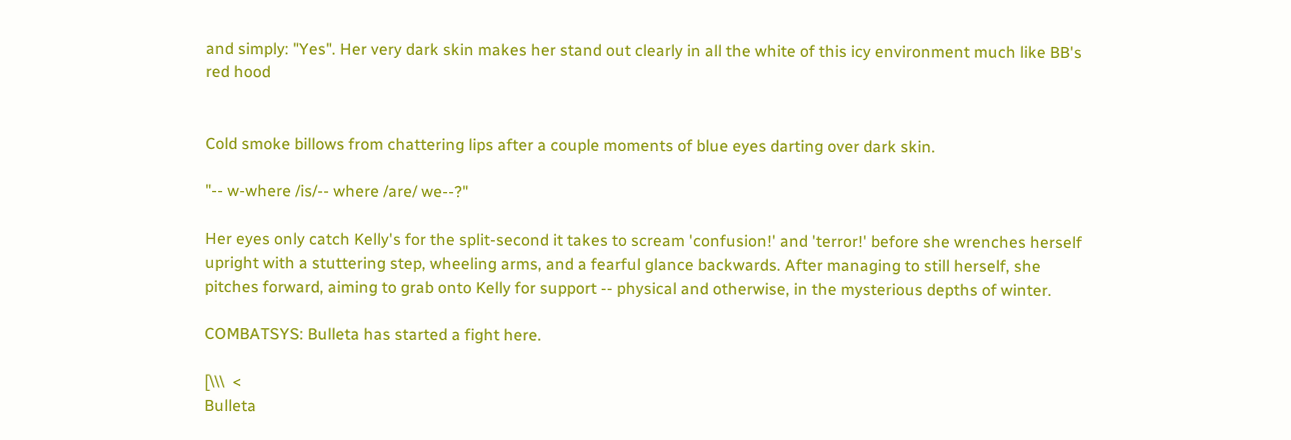and simply: "Yes". Her very dark skin makes her stand out clearly in all the white of this icy environment much like BB's red hood


Cold smoke billows from chattering lips after a couple moments of blue eyes darting over dark skin.

"-- w-where /is/-- where /are/ we--?"

Her eyes only catch Kelly's for the split-second it takes to scream 'confusion!' and 'terror!' before she wrenches herself upright with a stuttering step, wheeling arms, and a fearful glance backwards. After managing to still herself, she pitches forward, aiming to grab onto Kelly for support -- physical and otherwise, in the mysterious depths of winter.

COMBATSYS: Bulleta has started a fight here.

[\\\  <
Bulleta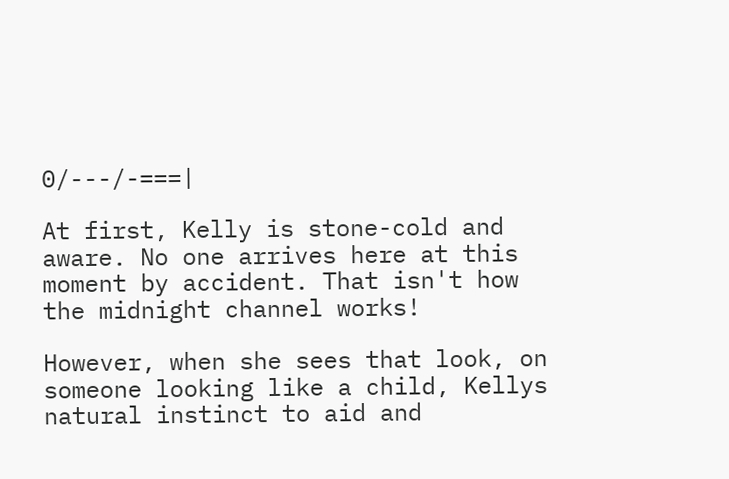0/---/-===|

At first, Kelly is stone-cold and aware. No one arrives here at this moment by accident. That isn't how the midnight channel works!

However, when she sees that look, on someone looking like a child, Kellys natural instinct to aid and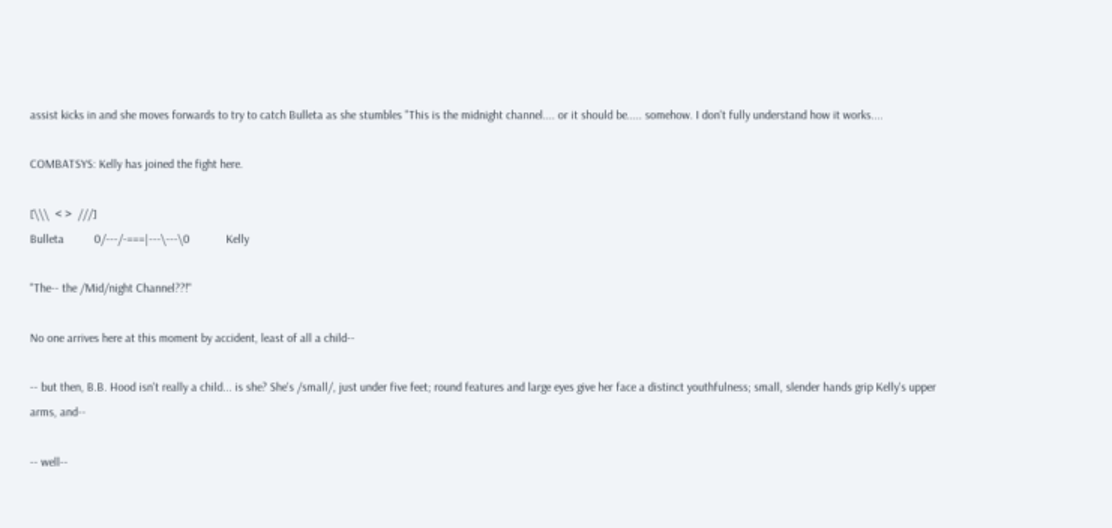assist kicks in and she moves forwards to try to catch Bulleta as she stumbles "This is the midnight channel.... or it should be..... somehow. I don't fully understand how it works....

COMBATSYS: Kelly has joined the fight here.

[\\\  < >  ///]
Bulleta          0/---/-===|---\---\0            Kelly

"The-- the /Mid/night Channel??!"

No one arrives here at this moment by accident, least of all a child--

-- but then, B.B. Hood isn't really a child... is she? She's /small/, just under five feet; round features and large eyes give her face a distinct youthfulness; small, slender hands grip Kelly's upper arms, and--

-- well--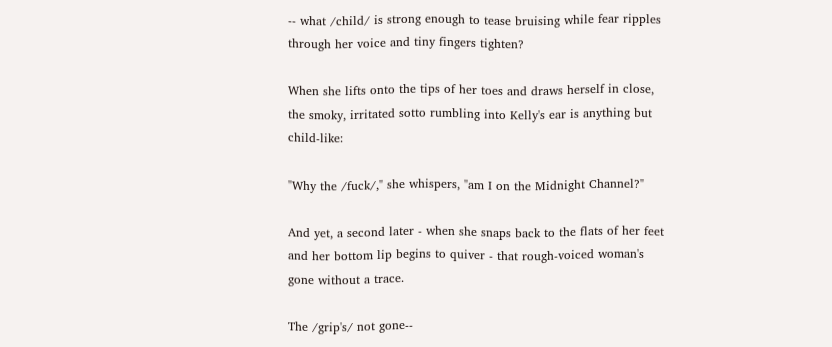-- what /child/ is strong enough to tease bruising while fear ripples through her voice and tiny fingers tighten?

When she lifts onto the tips of her toes and draws herself in close, the smoky, irritated sotto rumbling into Kelly's ear is anything but child-like:

"Why the /fuck/," she whispers, "am I on the Midnight Channel?"

And yet, a second later - when she snaps back to the flats of her feet and her bottom lip begins to quiver - that rough-voiced woman's gone without a trace.

The /grip's/ not gone--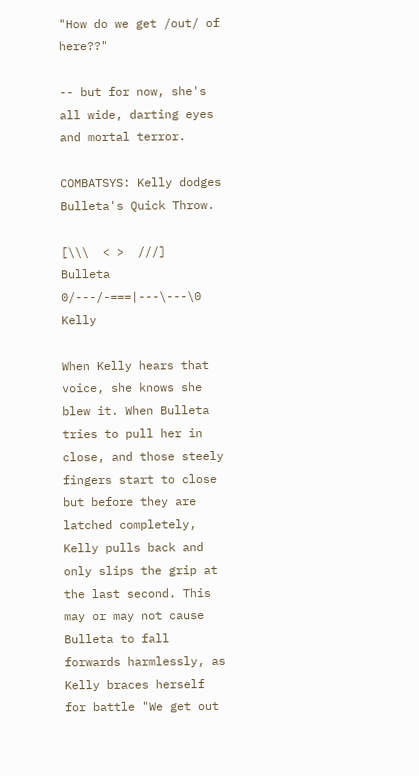"How do we get /out/ of here??"

-- but for now, she's all wide, darting eyes and mortal terror.

COMBATSYS: Kelly dodges Bulleta's Quick Throw.

[\\\  < >  ///]
Bulleta          0/---/-===|---\---\0            Kelly

When Kelly hears that voice, she knows she blew it. When Bulleta tries to pull her in close, and those steely fingers start to close but before they are latched completely, Kelly pulls back and only slips the grip at the last second. This may or may not cause Bulleta to fall forwards harmlessly, as Kelly braces herself for battle "We get out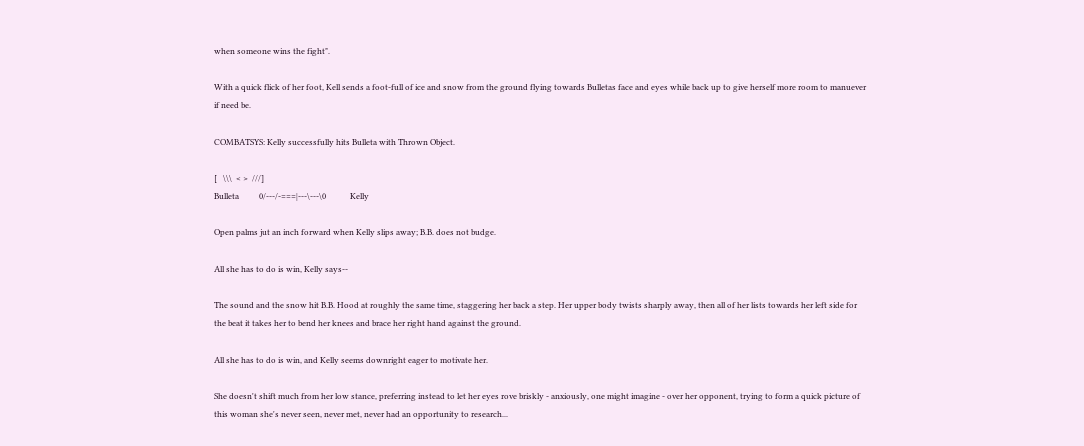when someone wins the fight".

With a quick flick of her foot, Kell sends a foot-full of ice and snow from the ground flying towards Bulletas face and eyes while back up to give herself more room to manuever if need be.

COMBATSYS: Kelly successfully hits Bulleta with Thrown Object.

[   \\\  < >  ///]
Bulleta          0/---/-===|---\---\0            Kelly

Open palms jut an inch forward when Kelly slips away; B.B. does not budge.

All she has to do is win, Kelly says--

The sound and the snow hit B.B. Hood at roughly the same time, staggering her back a step. Her upper body twists sharply away, then all of her lists towards her left side for the beat it takes her to bend her knees and brace her right hand against the ground.

All she has to do is win, and Kelly seems downright eager to motivate her.

She doesn't shift much from her low stance, preferring instead to let her eyes rove briskly - anxiously, one might imagine - over her opponent, trying to form a quick picture of this woman she's never seen, never met, never had an opportunity to research...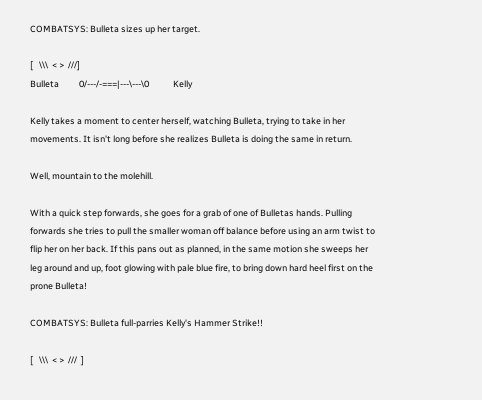COMBATSYS: Bulleta sizes up her target.

[   \\\  < >  ///]
Bulleta          0/---/-===|---\---\0            Kelly

Kelly takes a moment to center herself, watching Bulleta, trying to take in her movements. It isn't long before she realizes Bulleta is doing the same in return.

Well, mountain to the molehill.

With a quick step forwards, she goes for a grab of one of Bulletas hands. Pulling forwards she tries to pull the smaller woman off balance before using an arm twist to flip her on her back. If this pans out as planned, in the same motion she sweeps her leg around and up, foot glowing with pale blue fire, to bring down hard heel first on the prone Bulleta!

COMBATSYS: Bulleta full-parries Kelly's Hammer Strike!!

[   \\\  < >  ///  ]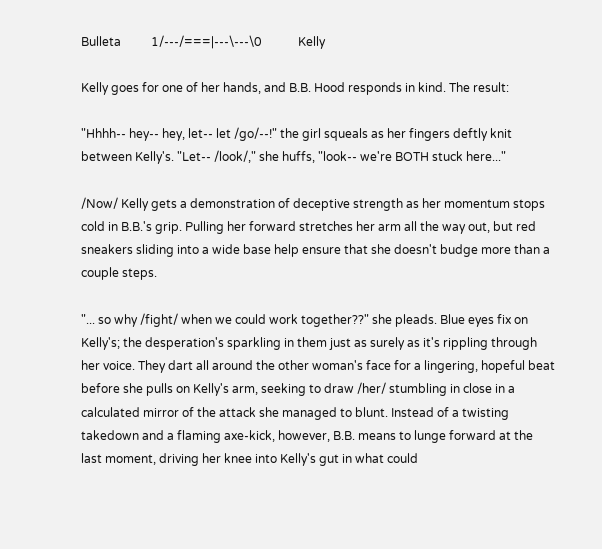Bulleta          1/---/===|---\---\0            Kelly

Kelly goes for one of her hands, and B.B. Hood responds in kind. The result:

"Hhhh-- hey-- hey, let-- let /go/--!" the girl squeals as her fingers deftly knit between Kelly's. "Let-- /look/," she huffs, "look-- we're BOTH stuck here..."

/Now/ Kelly gets a demonstration of deceptive strength as her momentum stops cold in B.B.'s grip. Pulling her forward stretches her arm all the way out, but red sneakers sliding into a wide base help ensure that she doesn't budge more than a couple steps.

"... so why /fight/ when we could work together??" she pleads. Blue eyes fix on Kelly's; the desperation's sparkling in them just as surely as it's rippling through her voice. They dart all around the other woman's face for a lingering, hopeful beat before she pulls on Kelly's arm, seeking to draw /her/ stumbling in close in a calculated mirror of the attack she managed to blunt. Instead of a twisting takedown and a flaming axe-kick, however, B.B. means to lunge forward at the last moment, driving her knee into Kelly's gut in what could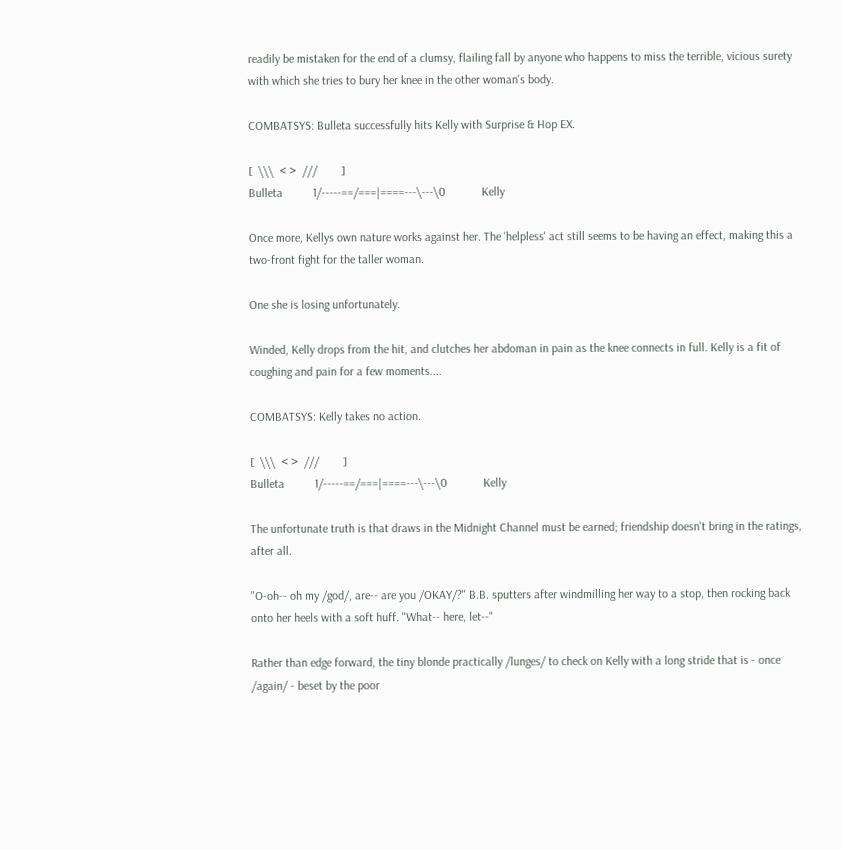readily be mistaken for the end of a clumsy, flailing fall by anyone who happens to miss the terrible, vicious surety with which she tries to bury her knee in the other woman's body.

COMBATSYS: Bulleta successfully hits Kelly with Surprise & Hop EX.

[  \\\  < >  ///        ]
Bulleta          1/-----==/===|====---\---\0            Kelly

Once more, Kellys own nature works against her. The 'helpless' act still seems to be having an effect, making this a two-front fight for the taller woman.

One she is losing unfortunately.

Winded, Kelly drops from the hit, and clutches her abdoman in pain as the knee connects in full. Kelly is a fit of coughing and pain for a few moments....

COMBATSYS: Kelly takes no action.

[  \\\  < >  ///        ]
Bulleta          1/-----==/===|====---\---\0            Kelly

The unfortunate truth is that draws in the Midnight Channel must be earned; friendship doesn't bring in the ratings, after all.

"O-oh-- oh my /god/, are-- are you /OKAY/?" B.B. sputters after windmilling her way to a stop, then rocking back onto her heels with a soft huff. "What-- here, let--"

Rather than edge forward, the tiny blonde practically /lunges/ to check on Kelly with a long stride that is - once /again/ - beset by the poor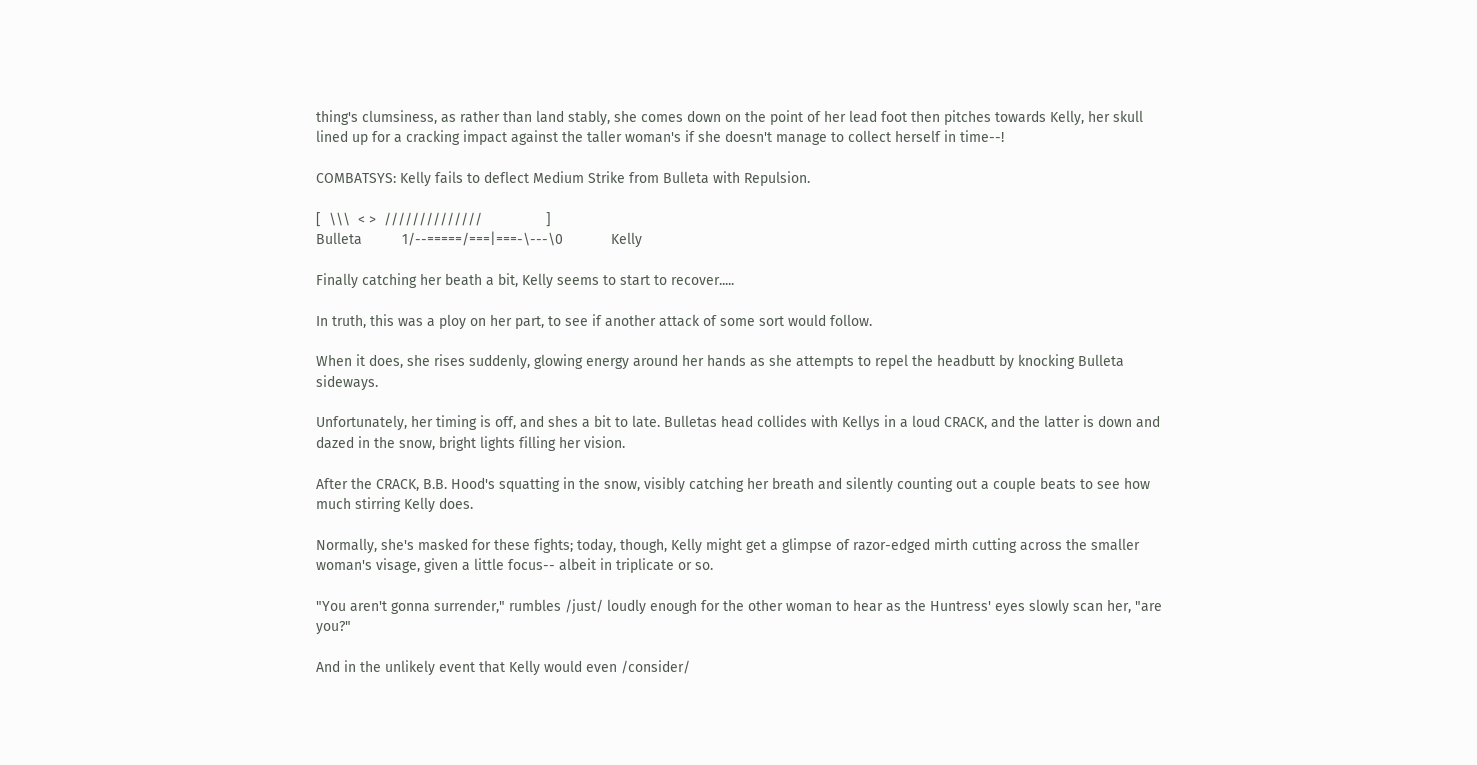thing's clumsiness, as rather than land stably, she comes down on the point of her lead foot then pitches towards Kelly, her skull lined up for a cracking impact against the taller woman's if she doesn't manage to collect herself in time--!

COMBATSYS: Kelly fails to deflect Medium Strike from Bulleta with Repulsion.

[  \\\  < >  //////////////                ]
Bulleta          1/--=====/===|===-\---\0            Kelly

Finally catching her beath a bit, Kelly seems to start to recover.....

In truth, this was a ploy on her part, to see if another attack of some sort would follow.

When it does, she rises suddenly, glowing energy around her hands as she attempts to repel the headbutt by knocking Bulleta sideways.

Unfortunately, her timing is off, and shes a bit to late. Bulletas head collides with Kellys in a loud CRACK, and the latter is down and dazed in the snow, bright lights filling her vision.

After the CRACK, B.B. Hood's squatting in the snow, visibly catching her breath and silently counting out a couple beats to see how much stirring Kelly does.

Normally, she's masked for these fights; today, though, Kelly might get a glimpse of razor-edged mirth cutting across the smaller woman's visage, given a little focus-- albeit in triplicate or so.

"You aren't gonna surrender," rumbles /just/ loudly enough for the other woman to hear as the Huntress' eyes slowly scan her, "are you?"

And in the unlikely event that Kelly would even /consider/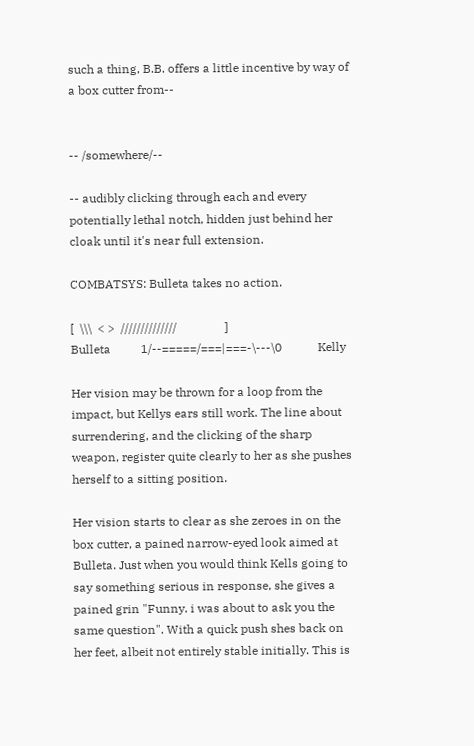such a thing, B.B. offers a little incentive by way of a box cutter from--


-- /somewhere/--

-- audibly clicking through each and every potentially lethal notch, hidden just behind her cloak until it's near full extension.

COMBATSYS: Bulleta takes no action.

[  \\\  < >  //////////////                ]
Bulleta          1/--=====/===|===-\---\0            Kelly

Her vision may be thrown for a loop from the impact, but Kellys ears still work. The line about surrendering, and the clicking of the sharp weapon, register quite clearly to her as she pushes herself to a sitting position.

Her vision starts to clear as she zeroes in on the box cutter, a pained narrow-eyed look aimed at Bulleta. Just when you would think Kells going to say something serious in response, she gives a pained grin "Funny. i was about to ask you the same question". With a quick push shes back on her feet, albeit not entirely stable initially. This is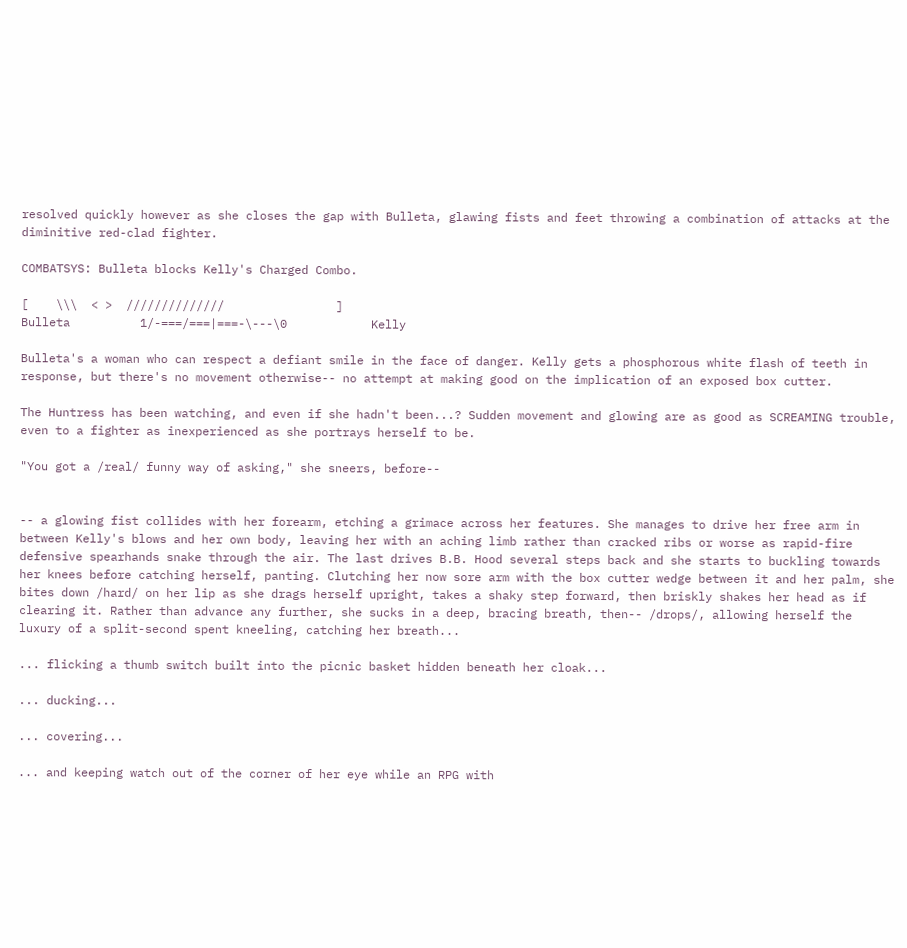resolved quickly however as she closes the gap with Bulleta, glawing fists and feet throwing a combination of attacks at the diminitive red-clad fighter.

COMBATSYS: Bulleta blocks Kelly's Charged Combo.

[    \\\  < >  //////////////                ]
Bulleta          1/-===/===|===-\---\0            Kelly

Bulleta's a woman who can respect a defiant smile in the face of danger. Kelly gets a phosphorous white flash of teeth in response, but there's no movement otherwise-- no attempt at making good on the implication of an exposed box cutter.

The Huntress has been watching, and even if she hadn't been...? Sudden movement and glowing are as good as SCREAMING trouble, even to a fighter as inexperienced as she portrays herself to be.

"You got a /real/ funny way of asking," she sneers, before--


-- a glowing fist collides with her forearm, etching a grimace across her features. She manages to drive her free arm in between Kelly's blows and her own body, leaving her with an aching limb rather than cracked ribs or worse as rapid-fire defensive spearhands snake through the air. The last drives B.B. Hood several steps back and she starts to buckling towards her knees before catching herself, panting. Clutching her now sore arm with the box cutter wedge between it and her palm, she bites down /hard/ on her lip as she drags herself upright, takes a shaky step forward, then briskly shakes her head as if clearing it. Rather than advance any further, she sucks in a deep, bracing breath, then-- /drops/, allowing herself the luxury of a split-second spent kneeling, catching her breath...

... flicking a thumb switch built into the picnic basket hidden beneath her cloak...

... ducking...

... covering...

... and keeping watch out of the corner of her eye while an RPG with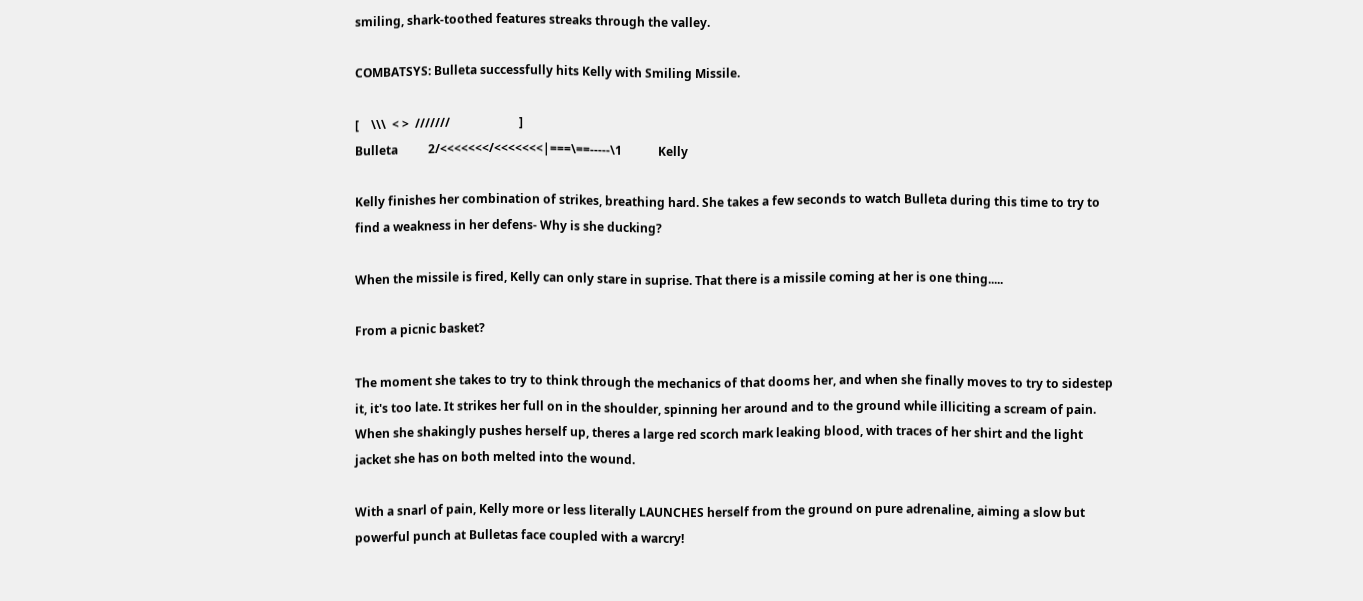smiling, shark-toothed features streaks through the valley.

COMBATSYS: Bulleta successfully hits Kelly with Smiling Missile.

[    \\\  < >  ///////                       ]
Bulleta          2/<<<<<<</<<<<<<<|===\==-----\1            Kelly

Kelly finishes her combination of strikes, breathing hard. She takes a few seconds to watch Bulleta during this time to try to find a weakness in her defens- Why is she ducking?

When the missile is fired, Kelly can only stare in suprise. That there is a missile coming at her is one thing.....

From a picnic basket?

The moment she takes to try to think through the mechanics of that dooms her, and when she finally moves to try to sidestep it, it's too late. It strikes her full on in the shoulder, spinning her around and to the ground while illiciting a scream of pain. When she shakingly pushes herself up, theres a large red scorch mark leaking blood, with traces of her shirt and the light jacket she has on both melted into the wound.

With a snarl of pain, Kelly more or less literally LAUNCHES herself from the ground on pure adrenaline, aiming a slow but powerful punch at Bulletas face coupled with a warcry!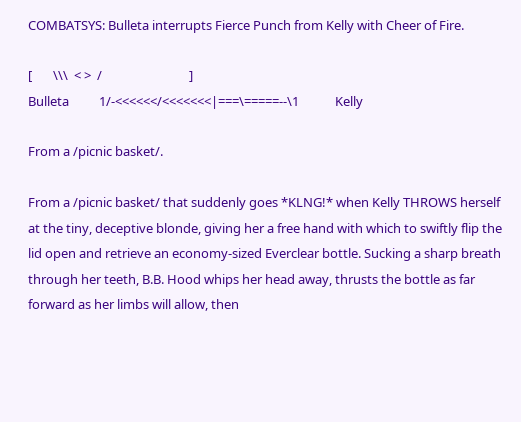COMBATSYS: Bulleta interrupts Fierce Punch from Kelly with Cheer of Fire.

[       \\\  < >  /                             ]
Bulleta          1/-<<<<<</<<<<<<<|===\=====--\1            Kelly

From a /picnic basket/.

From a /picnic basket/ that suddenly goes *KLNG!* when Kelly THROWS herself at the tiny, deceptive blonde, giving her a free hand with which to swiftly flip the lid open and retrieve an economy-sized Everclear bottle. Sucking a sharp breath through her teeth, B.B. Hood whips her head away, thrusts the bottle as far forward as her limbs will allow, then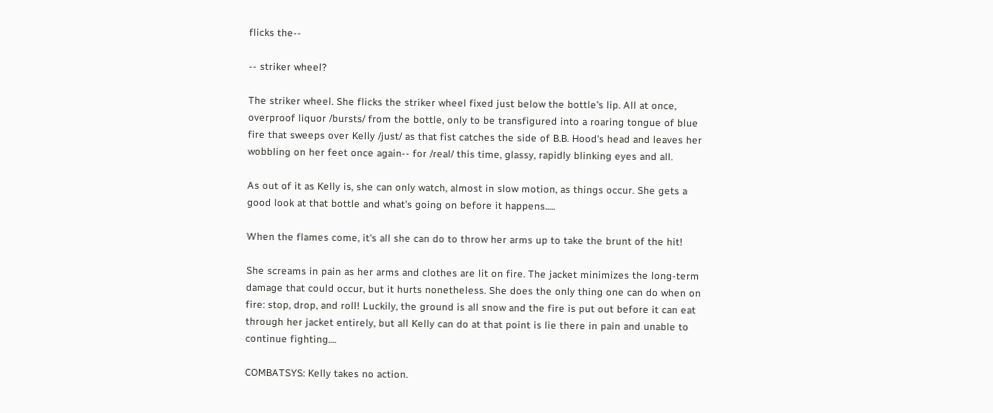flicks the--

-- striker wheel?

The striker wheel. She flicks the striker wheel fixed just below the bottle's lip. All at once, overproof liquor /bursts/ from the bottle, only to be transfigured into a roaring tongue of blue fire that sweeps over Kelly /just/ as that fist catches the side of B.B. Hood's head and leaves her wobbling on her feet once again-- for /real/ this time, glassy, rapidly blinking eyes and all.

As out of it as Kelly is, she can only watch, almost in slow motion, as things occur. She gets a good look at that bottle and what's going on before it happens.....

When the flames come, it's all she can do to throw her arms up to take the brunt of the hit!

She screams in pain as her arms and clothes are lit on fire. The jacket minimizes the long-term damage that could occur, but it hurts nonetheless. She does the only thing one can do when on fire: stop, drop, and roll! Luckily, the ground is all snow and the fire is put out before it can eat through her jacket entirely, but all Kelly can do at that point is lie there in pain and unable to continue fighting....

COMBATSYS: Kelly takes no action.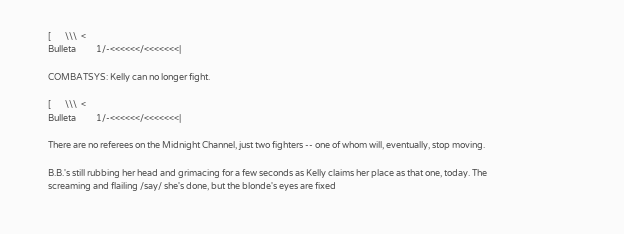[       \\\  <
Bulleta          1/-<<<<<</<<<<<<<|

COMBATSYS: Kelly can no longer fight.

[       \\\  <
Bulleta          1/-<<<<<</<<<<<<<|

There are no referees on the Midnight Channel, just two fighters -- one of whom will, eventually, stop moving.

B.B.'s still rubbing her head and grimacing for a few seconds as Kelly claims her place as that one, today. The screaming and flailing /say/ she's done, but the blonde's eyes are fixed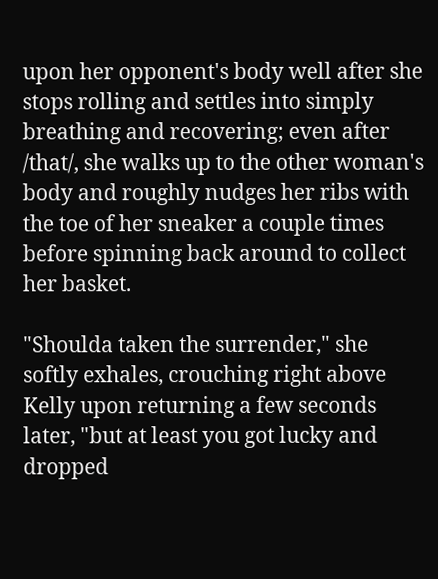upon her opponent's body well after she stops rolling and settles into simply breathing and recovering; even after /that/, she walks up to the other woman's body and roughly nudges her ribs with the toe of her sneaker a couple times before spinning back around to collect her basket.

"Shoulda taken the surrender," she softly exhales, crouching right above Kelly upon returning a few seconds later, "but at least you got lucky and dropped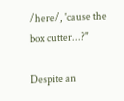/here/, 'cause the box cutter...?"

Despite an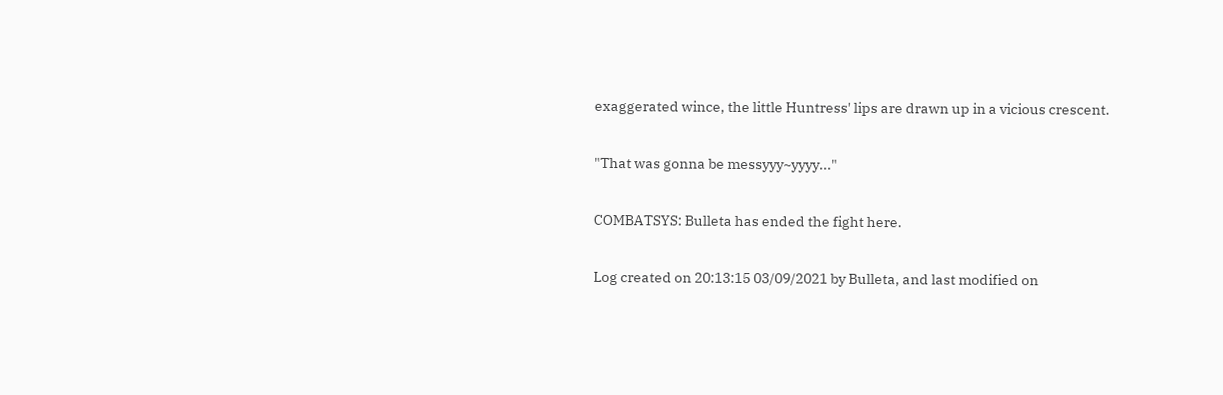exaggerated wince, the little Huntress' lips are drawn up in a vicious crescent.

"That was gonna be messyyy~yyyy..."

COMBATSYS: Bulleta has ended the fight here.

Log created on 20:13:15 03/09/2021 by Bulleta, and last modified on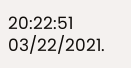20:22:51 03/22/2021.